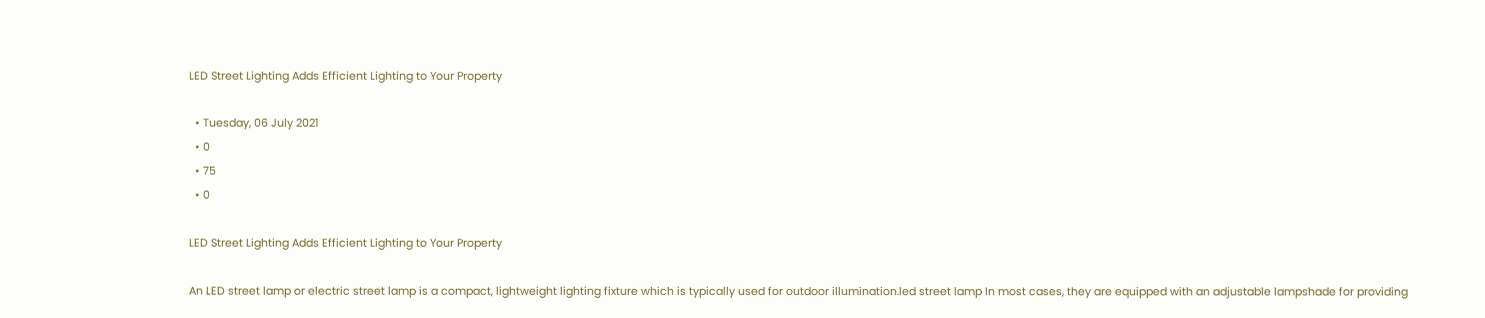LED Street Lighting Adds Efficient Lighting to Your Property

  • Tuesday, 06 July 2021
  • 0
  • 75
  • 0

LED Street Lighting Adds Efficient Lighting to Your Property

An LED street lamp or electric street lamp is a compact, lightweight lighting fixture which is typically used for outdoor illumination.led street lamp In most cases, they are equipped with an adjustable lampshade for providing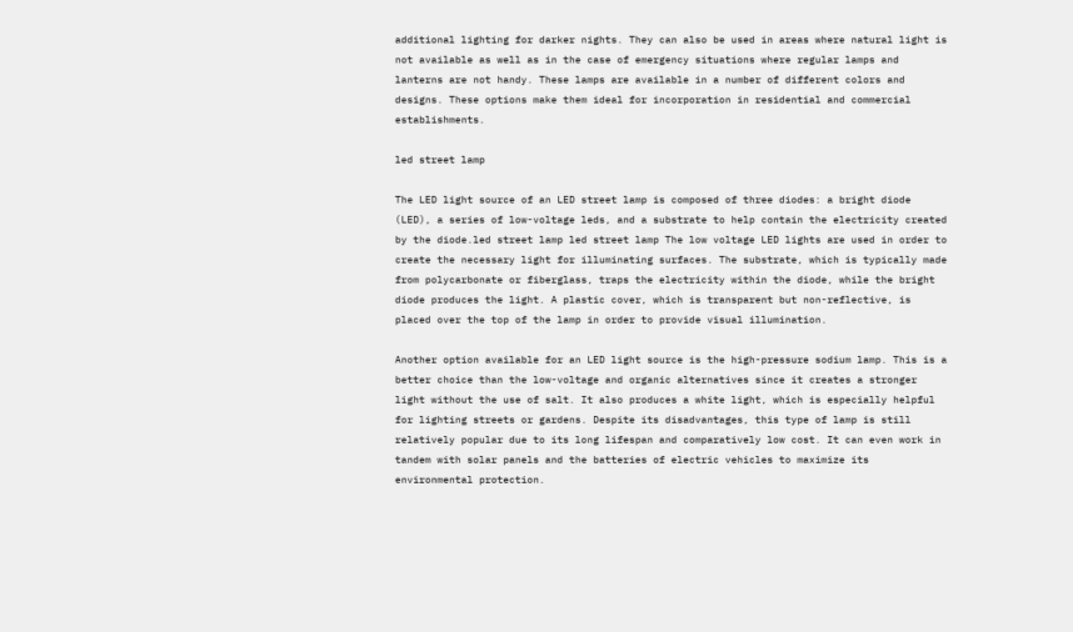additional lighting for darker nights. They can also be used in areas where natural light is not available as well as in the case of emergency situations where regular lamps and lanterns are not handy. These lamps are available in a number of different colors and designs. These options make them ideal for incorporation in residential and commercial establishments.

led street lamp

The LED light source of an LED street lamp is composed of three diodes: a bright diode (LED), a series of low-voltage leds, and a substrate to help contain the electricity created by the diode.led street lamp led street lamp The low voltage LED lights are used in order to create the necessary light for illuminating surfaces. The substrate, which is typically made from polycarbonate or fiberglass, traps the electricity within the diode, while the bright diode produces the light. A plastic cover, which is transparent but non-reflective, is placed over the top of the lamp in order to provide visual illumination.

Another option available for an LED light source is the high-pressure sodium lamp. This is a better choice than the low-voltage and organic alternatives since it creates a stronger light without the use of salt. It also produces a white light, which is especially helpful for lighting streets or gardens. Despite its disadvantages, this type of lamp is still relatively popular due to its long lifespan and comparatively low cost. It can even work in tandem with solar panels and the batteries of electric vehicles to maximize its environmental protection.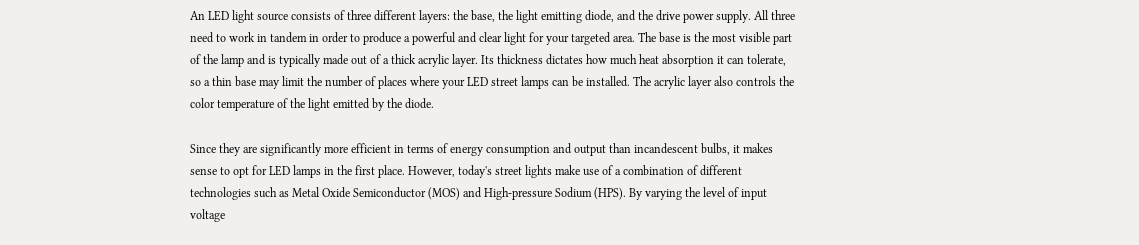An LED light source consists of three different layers: the base, the light emitting diode, and the drive power supply. All three need to work in tandem in order to produce a powerful and clear light for your targeted area. The base is the most visible part of the lamp and is typically made out of a thick acrylic layer. Its thickness dictates how much heat absorption it can tolerate, so a thin base may limit the number of places where your LED street lamps can be installed. The acrylic layer also controls the color temperature of the light emitted by the diode.

Since they are significantly more efficient in terms of energy consumption and output than incandescent bulbs, it makes sense to opt for LED lamps in the first place. However, today's street lights make use of a combination of different technologies such as Metal Oxide Semiconductor (MOS) and High-pressure Sodium (HPS). By varying the level of input voltage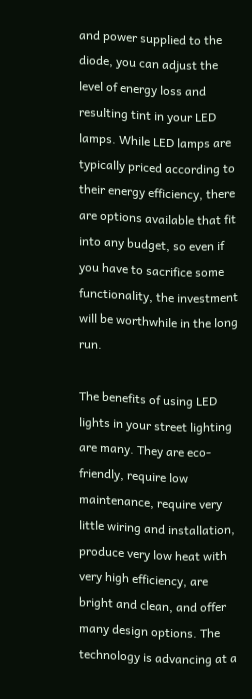and power supplied to the diode, you can adjust the level of energy loss and resulting tint in your LED lamps. While LED lamps are typically priced according to their energy efficiency, there are options available that fit into any budget, so even if you have to sacrifice some functionality, the investment will be worthwhile in the long run.

The benefits of using LED lights in your street lighting are many. They are eco-friendly, require low maintenance, require very little wiring and installation, produce very low heat with very high efficiency, are bright and clean, and offer many design options. The technology is advancing at a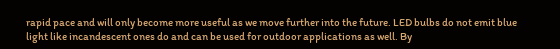rapid pace and will only become more useful as we move further into the future. LED bulbs do not emit blue light like incandescent ones do and can be used for outdoor applications as well. By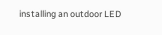installing an outdoor LED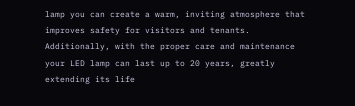lamp you can create a warm, inviting atmosphere that improves safety for visitors and tenants. Additionally, with the proper care and maintenance your LED lamp can last up to 20 years, greatly extending its life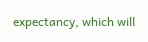expectancy, which will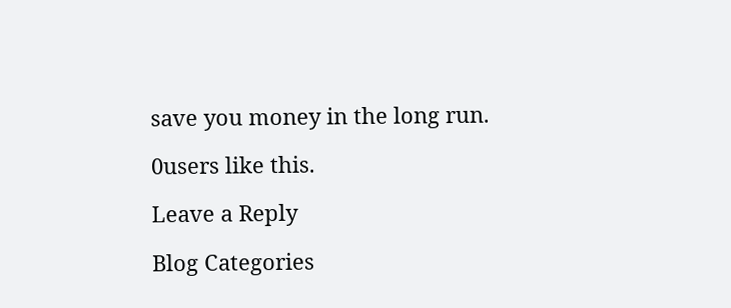save you money in the long run.

0users like this.

Leave a Reply

Blog Categories